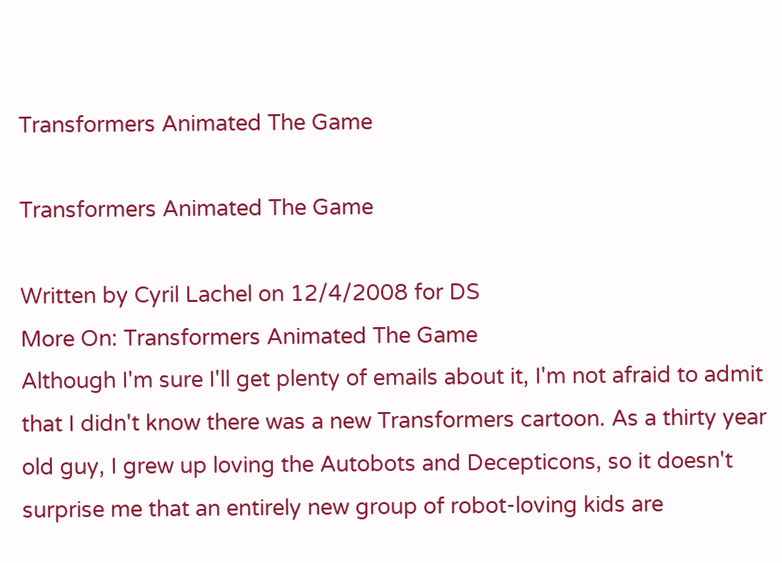Transformers Animated The Game

Transformers Animated The Game

Written by Cyril Lachel on 12/4/2008 for DS
More On: Transformers Animated The Game
Although I'm sure I'll get plenty of emails about it, I'm not afraid to admit that I didn't know there was a new Transformers cartoon. As a thirty year old guy, I grew up loving the Autobots and Decepticons, so it doesn't surprise me that an entirely new group of robot-loving kids are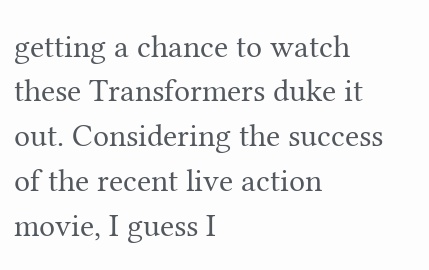getting a chance to watch these Transformers duke it out. Considering the success of the recent live action movie, I guess I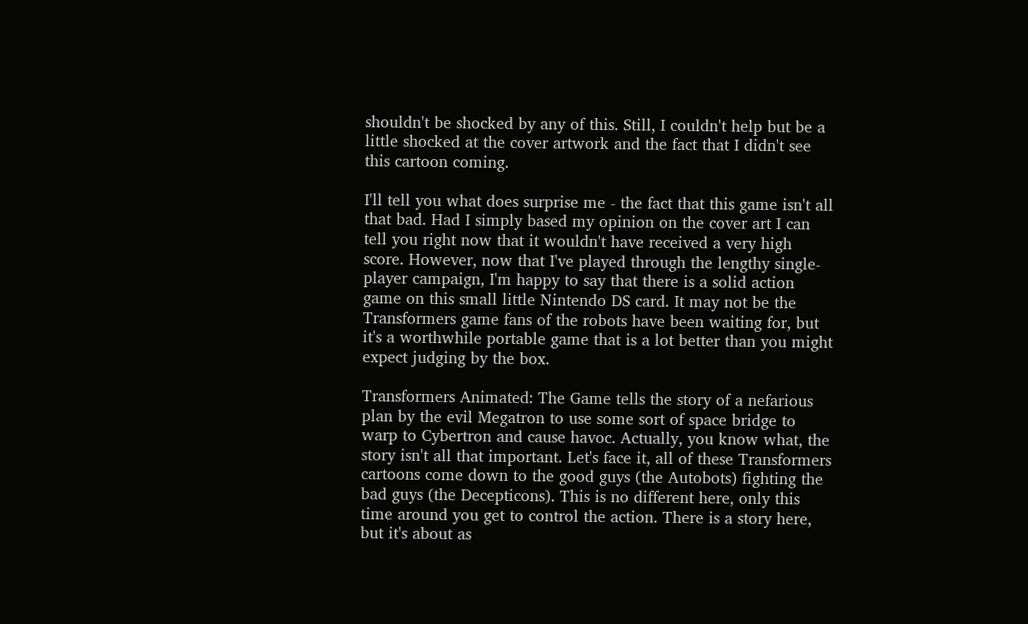shouldn't be shocked by any of this. Still, I couldn't help but be a little shocked at the cover artwork and the fact that I didn't see this cartoon coming.

I'll tell you what does surprise me - the fact that this game isn't all that bad. Had I simply based my opinion on the cover art I can tell you right now that it wouldn't have received a very high score. However, now that I've played through the lengthy single-player campaign, I'm happy to say that there is a solid action game on this small little Nintendo DS card. It may not be the Transformers game fans of the robots have been waiting for, but it's a worthwhile portable game that is a lot better than you might expect judging by the box.

Transformers Animated: The Game tells the story of a nefarious plan by the evil Megatron to use some sort of space bridge to warp to Cybertron and cause havoc. Actually, you know what, the story isn't all that important. Let's face it, all of these Transformers cartoons come down to the good guys (the Autobots) fighting the bad guys (the Decepticons). This is no different here, only this time around you get to control the action. There is a story here, but it's about as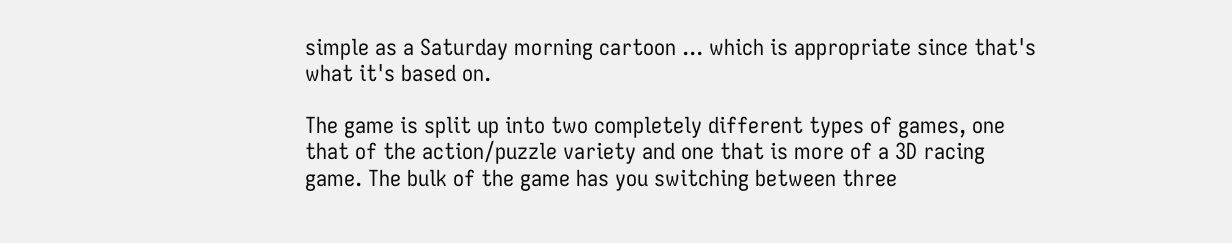simple as a Saturday morning cartoon ... which is appropriate since that's what it's based on.

The game is split up into two completely different types of games, one that of the action/puzzle variety and one that is more of a 3D racing game. The bulk of the game has you switching between three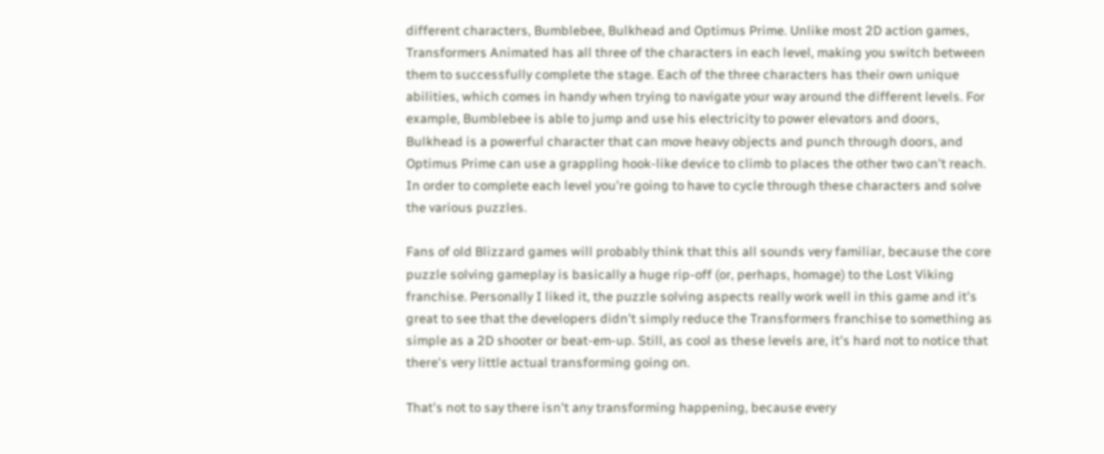different characters, Bumblebee, Bulkhead and Optimus Prime. Unlike most 2D action games, Transformers Animated has all three of the characters in each level, making you switch between them to successfully complete the stage. Each of the three characters has their own unique abilities, which comes in handy when trying to navigate your way around the different levels. For example, Bumblebee is able to jump and use his electricity to power elevators and doors, Bulkhead is a powerful character that can move heavy objects and punch through doors, and Optimus Prime can use a grappling hook-like device to climb to places the other two can't reach. In order to complete each level you're going to have to cycle through these characters and solve the various puzzles.

Fans of old Blizzard games will probably think that this all sounds very familiar, because the core puzzle solving gameplay is basically a huge rip-off (or, perhaps, homage) to the Lost Viking franchise. Personally I liked it, the puzzle solving aspects really work well in this game and it's great to see that the developers didn't simply reduce the Transformers franchise to something as simple as a 2D shooter or beat-em-up. Still, as cool as these levels are, it's hard not to notice that there's very little actual transforming going on.

That's not to say there isn't any transforming happening, because every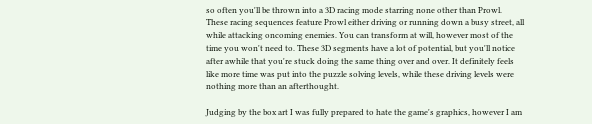so often you'll be thrown into a 3D racing mode starring none other than Prowl. These racing sequences feature Prowl either driving or running down a busy street, all while attacking oncoming enemies. You can transform at will, however most of the time you won't need to. These 3D segments have a lot of potential, but you'll notice after awhile that you're stuck doing the same thing over and over. It definitely feels like more time was put into the puzzle solving levels, while these driving levels were nothing more than an afterthought.

Judging by the box art I was fully prepared to hate the game's graphics, however I am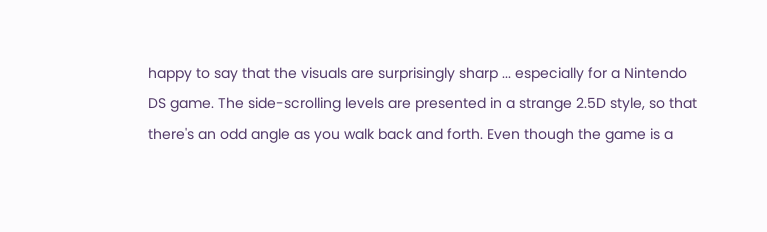happy to say that the visuals are surprisingly sharp ... especially for a Nintendo DS game. The side-scrolling levels are presented in a strange 2.5D style, so that there's an odd angle as you walk back and forth. Even though the game is a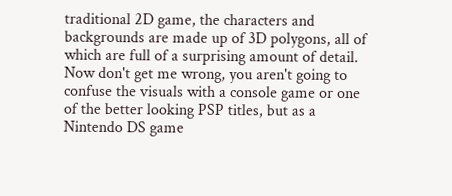traditional 2D game, the characters and backgrounds are made up of 3D polygons, all of which are full of a surprising amount of detail. Now don't get me wrong, you aren't going to confuse the visuals with a console game or one of the better looking PSP titles, but as a Nintendo DS game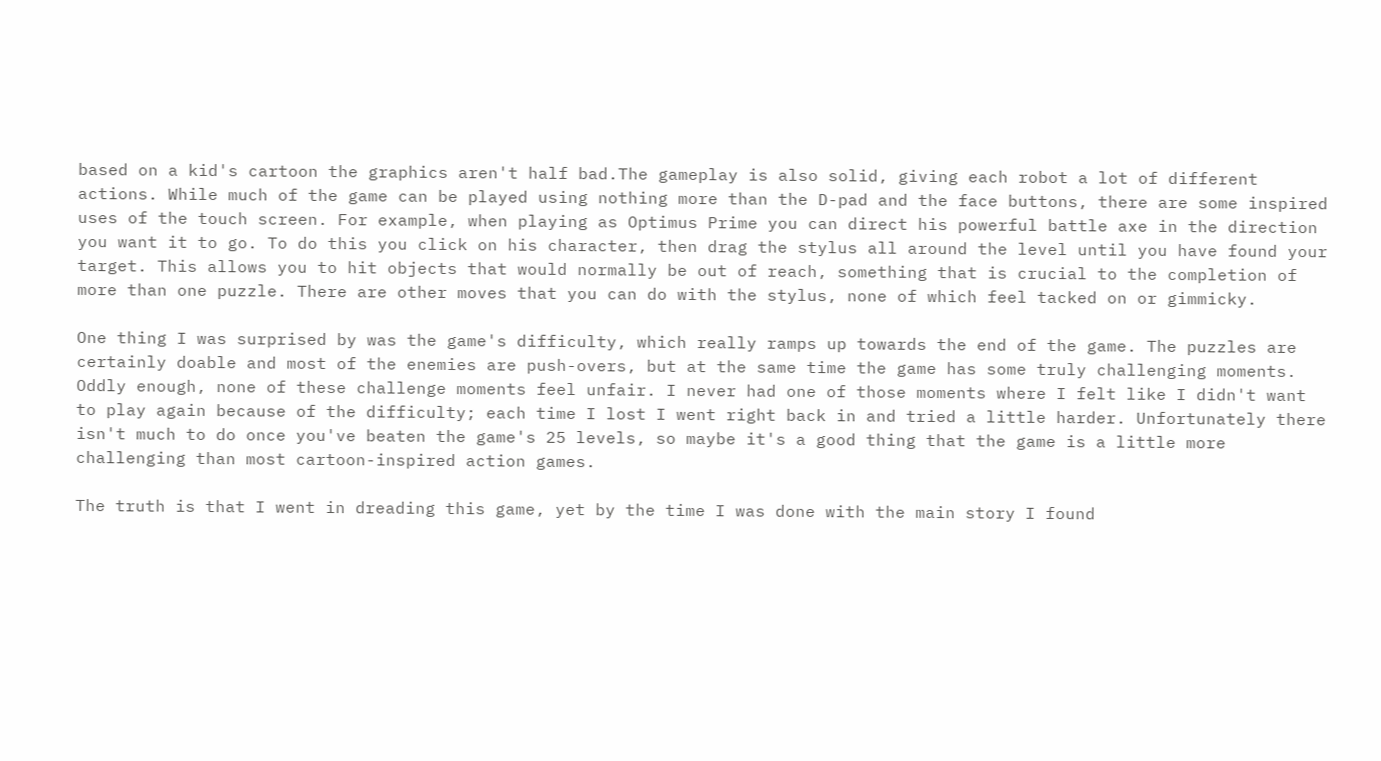based on a kid's cartoon the graphics aren't half bad.The gameplay is also solid, giving each robot a lot of different actions. While much of the game can be played using nothing more than the D-pad and the face buttons, there are some inspired uses of the touch screen. For example, when playing as Optimus Prime you can direct his powerful battle axe in the direction you want it to go. To do this you click on his character, then drag the stylus all around the level until you have found your target. This allows you to hit objects that would normally be out of reach, something that is crucial to the completion of more than one puzzle. There are other moves that you can do with the stylus, none of which feel tacked on or gimmicky.

One thing I was surprised by was the game's difficulty, which really ramps up towards the end of the game. The puzzles are certainly doable and most of the enemies are push-overs, but at the same time the game has some truly challenging moments. Oddly enough, none of these challenge moments feel unfair. I never had one of those moments where I felt like I didn't want to play again because of the difficulty; each time I lost I went right back in and tried a little harder. Unfortunately there isn't much to do once you've beaten the game's 25 levels, so maybe it's a good thing that the game is a little more challenging than most cartoon-inspired action games.

The truth is that I went in dreading this game, yet by the time I was done with the main story I found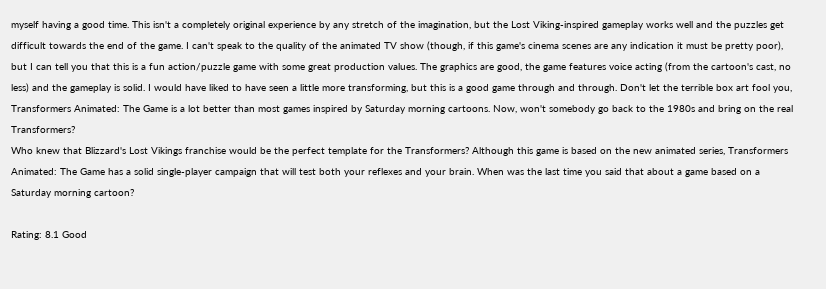myself having a good time. This isn't a completely original experience by any stretch of the imagination, but the Lost Viking-inspired gameplay works well and the puzzles get difficult towards the end of the game. I can't speak to the quality of the animated TV show (though, if this game's cinema scenes are any indication it must be pretty poor), but I can tell you that this is a fun action/puzzle game with some great production values. The graphics are good, the game features voice acting (from the cartoon's cast, no less) and the gameplay is solid. I would have liked to have seen a little more transforming, but this is a good game through and through. Don't let the terrible box art fool you, Transformers Animated: The Game is a lot better than most games inspired by Saturday morning cartoons. Now, won't somebody go back to the 1980s and bring on the real Transformers?
Who knew that Blizzard's Lost Vikings franchise would be the perfect template for the Transformers? Although this game is based on the new animated series, Transformers Animated: The Game has a solid single-player campaign that will test both your reflexes and your brain. When was the last time you said that about a game based on a Saturday morning cartoon?

Rating: 8.1 Good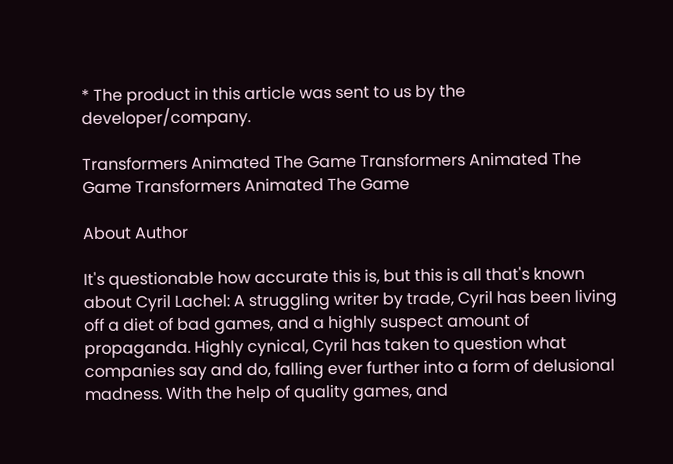* The product in this article was sent to us by the developer/company.

Transformers Animated The Game Transformers Animated The Game Transformers Animated The Game

About Author

It's questionable how accurate this is, but this is all that's known about Cyril Lachel: A struggling writer by trade, Cyril has been living off a diet of bad games, and a highly suspect amount of propaganda. Highly cynical, Cyril has taken to question what companies say and do, falling ever further into a form of delusional madness. With the help of quality games, and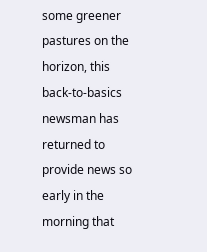some greener pastures on the horizon, this back-to-basics newsman has returned to provide news so early in the morning that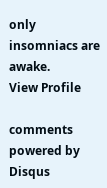only insomniacs are awake.
View Profile

comments powered by Disqus